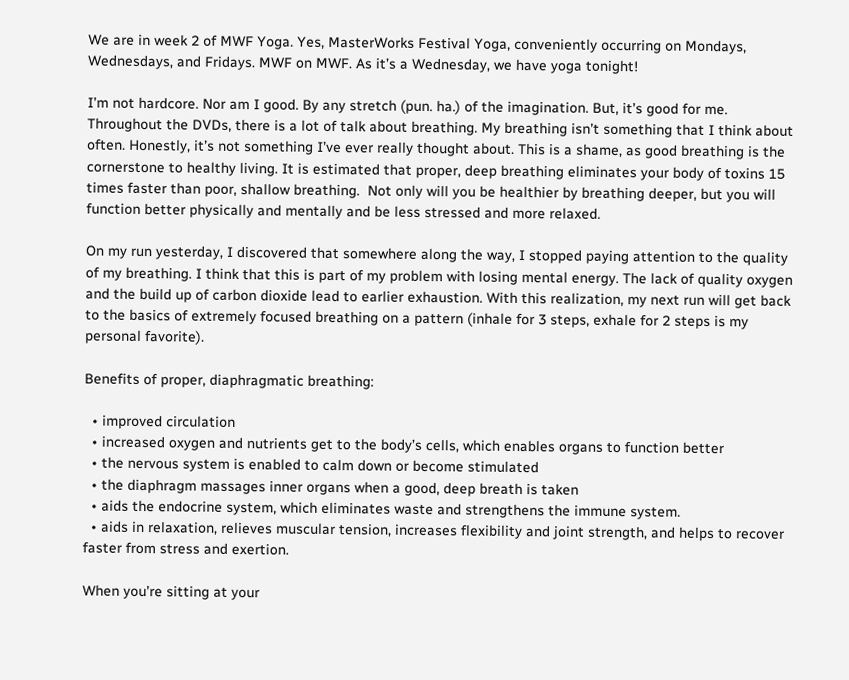We are in week 2 of MWF Yoga. Yes, MasterWorks Festival Yoga, conveniently occurring on Mondays, Wednesdays, and Fridays. MWF on MWF. As it’s a Wednesday, we have yoga tonight!

I’m not hardcore. Nor am I good. By any stretch (pun. ha.) of the imagination. But, it’s good for me. Throughout the DVDs, there is a lot of talk about breathing. My breathing isn’t something that I think about often. Honestly, it’s not something I’ve ever really thought about. This is a shame, as good breathing is the cornerstone to healthy living. It is estimated that proper, deep breathing eliminates your body of toxins 15 times faster than poor, shallow breathing.  Not only will you be healthier by breathing deeper, but you will function better physically and mentally and be less stressed and more relaxed.

On my run yesterday, I discovered that somewhere along the way, I stopped paying attention to the quality of my breathing. I think that this is part of my problem with losing mental energy. The lack of quality oxygen and the build up of carbon dioxide lead to earlier exhaustion. With this realization, my next run will get back to the basics of extremely focused breathing on a pattern (inhale for 3 steps, exhale for 2 steps is my personal favorite).

Benefits of proper, diaphragmatic breathing:

  • improved circulation
  • increased oxygen and nutrients get to the body’s cells, which enables organs to function better
  • the nervous system is enabled to calm down or become stimulated
  • the diaphragm massages inner organs when a good, deep breath is taken
  • aids the endocrine system, which eliminates waste and strengthens the immune system.
  • aids in relaxation, relieves muscular tension, increases flexibility and joint strength, and helps to recover faster from stress and exertion.

When you’re sitting at your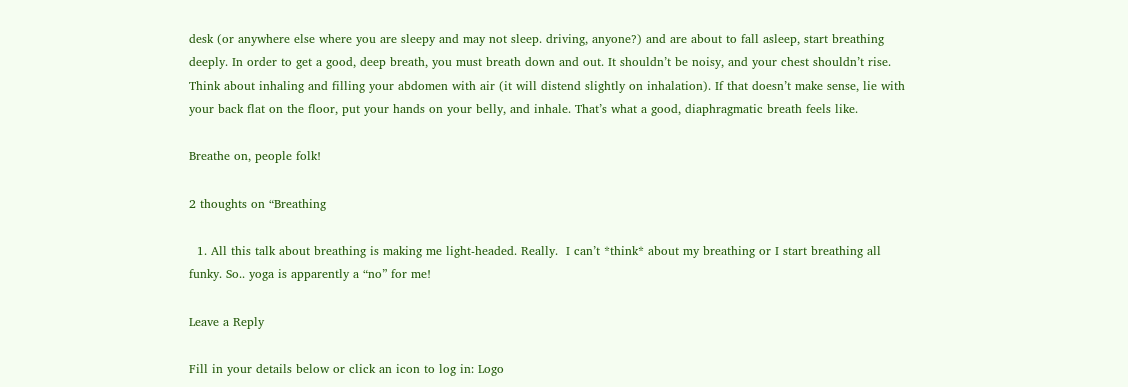desk (or anywhere else where you are sleepy and may not sleep. driving, anyone?) and are about to fall asleep, start breathing deeply. In order to get a good, deep breath, you must breath down and out. It shouldn’t be noisy, and your chest shouldn’t rise. Think about inhaling and filling your abdomen with air (it will distend slightly on inhalation). If that doesn’t make sense, lie with your back flat on the floor, put your hands on your belly, and inhale. That’s what a good, diaphragmatic breath feels like.

Breathe on, people folk!

2 thoughts on “Breathing

  1. All this talk about breathing is making me light-headed. Really.  I can’t *think* about my breathing or I start breathing all funky. So.. yoga is apparently a “no” for me!

Leave a Reply

Fill in your details below or click an icon to log in: Logo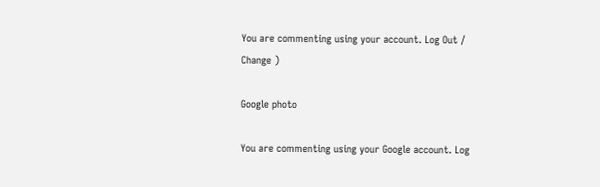You are commenting using your account. Log Out /  Change )

Google photo

You are commenting using your Google account. Log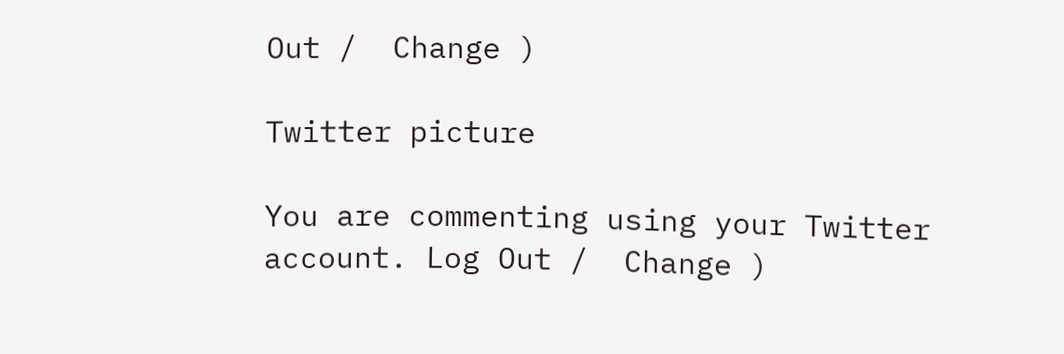Out /  Change )

Twitter picture

You are commenting using your Twitter account. Log Out /  Change )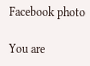Facebook photo

You are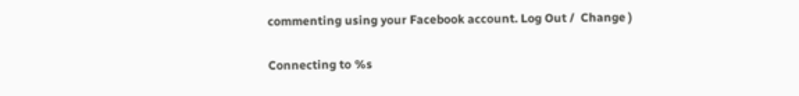commenting using your Facebook account. Log Out /  Change )

Connecting to %s